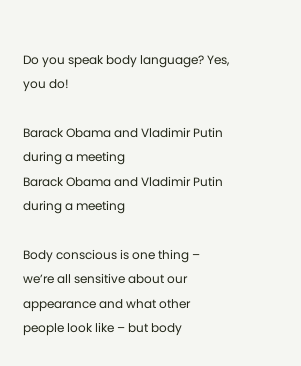Do you speak body language? Yes, you do!

Barack Obama and Vladimir Putin during a meeting
Barack Obama and Vladimir Putin during a meeting

Body conscious is one thing – we’re all sensitive about our appearance and what other people look like – but body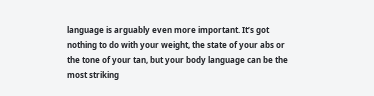language is arguably even more important. It’s got nothing to do with your weight, the state of your abs or the tone of your tan, but your body language can be the most striking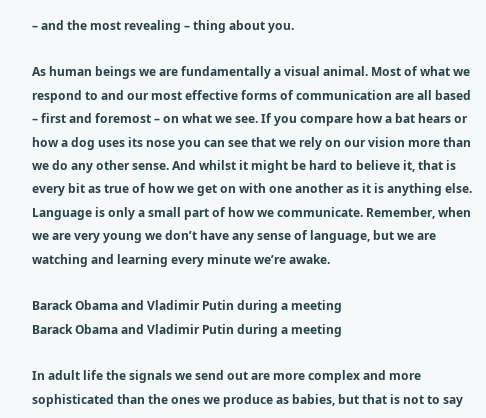– and the most revealing – thing about you.

As human beings we are fundamentally a visual animal. Most of what we respond to and our most effective forms of communication are all based – first and foremost – on what we see. If you compare how a bat hears or how a dog uses its nose you can see that we rely on our vision more than we do any other sense. And whilst it might be hard to believe it, that is every bit as true of how we get on with one another as it is anything else. Language is only a small part of how we communicate. Remember, when we are very young we don’t have any sense of language, but we are watching and learning every minute we’re awake.

Barack Obama and Vladimir Putin during a meeting
Barack Obama and Vladimir Putin during a meeting

In adult life the signals we send out are more complex and more sophisticated than the ones we produce as babies, but that is not to say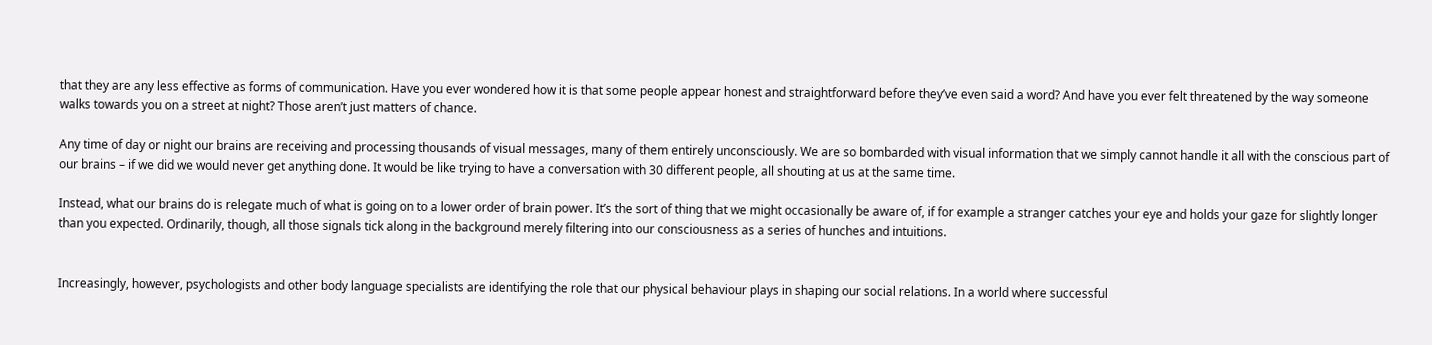that they are any less effective as forms of communication. Have you ever wondered how it is that some people appear honest and straightforward before they’ve even said a word? And have you ever felt threatened by the way someone walks towards you on a street at night? Those aren’t just matters of chance.

Any time of day or night our brains are receiving and processing thousands of visual messages, many of them entirely unconsciously. We are so bombarded with visual information that we simply cannot handle it all with the conscious part of our brains – if we did we would never get anything done. It would be like trying to have a conversation with 30 different people, all shouting at us at the same time.

Instead, what our brains do is relegate much of what is going on to a lower order of brain power. It’s the sort of thing that we might occasionally be aware of, if for example a stranger catches your eye and holds your gaze for slightly longer than you expected. Ordinarily, though, all those signals tick along in the background merely filtering into our consciousness as a series of hunches and intuitions.


Increasingly, however, psychologists and other body language specialists are identifying the role that our physical behaviour plays in shaping our social relations. In a world where successful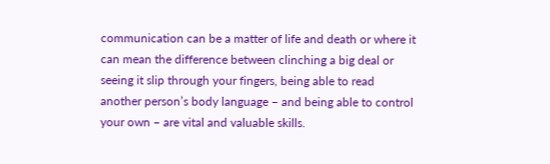communication can be a matter of life and death or where it can mean the difference between clinching a big deal or seeing it slip through your fingers, being able to read another person’s body language – and being able to control your own – are vital and valuable skills.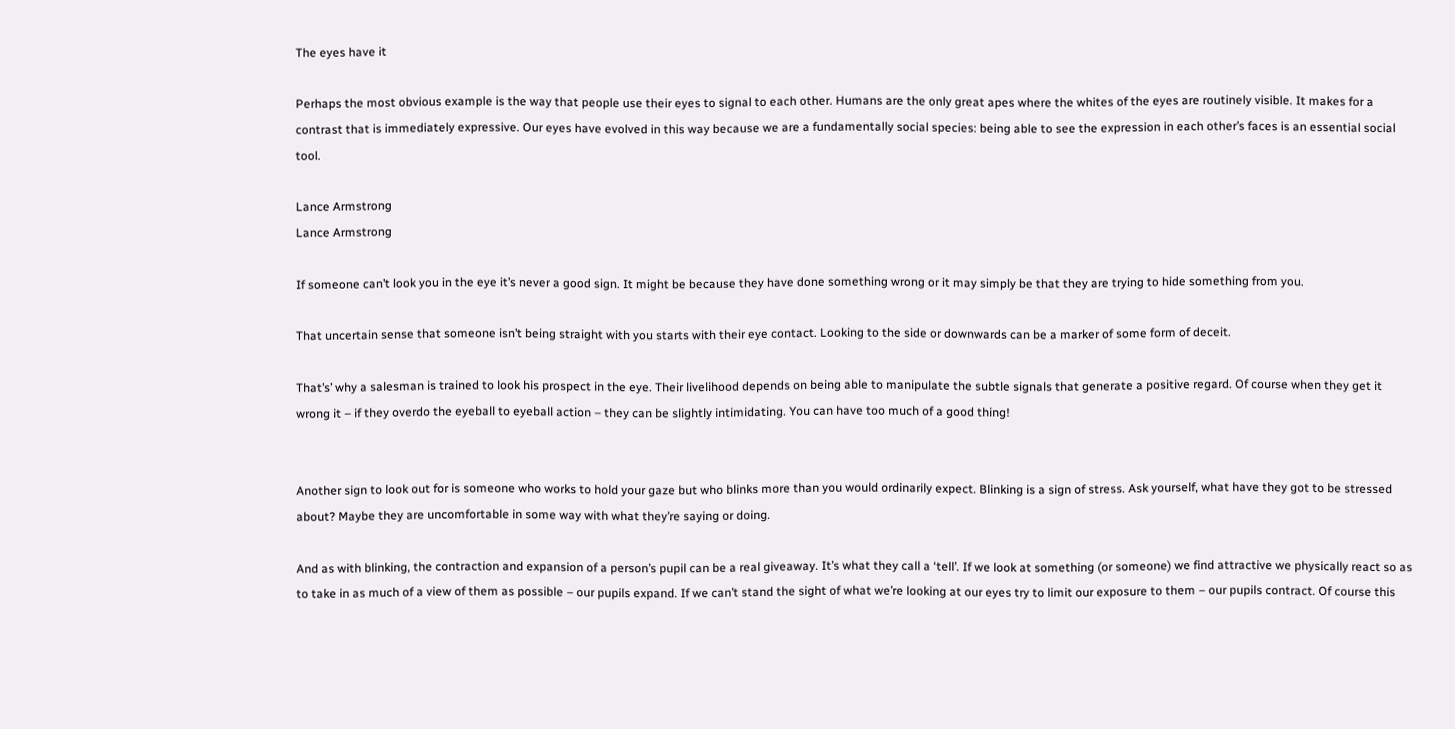The eyes have it

Perhaps the most obvious example is the way that people use their eyes to signal to each other. Humans are the only great apes where the whites of the eyes are routinely visible. It makes for a contrast that is immediately expressive. Our eyes have evolved in this way because we are a fundamentally social species: being able to see the expression in each other’s faces is an essential social tool.

Lance Armstrong
Lance Armstrong

If someone can’t look you in the eye it’s never a good sign. It might be because they have done something wrong or it may simply be that they are trying to hide something from you.

That uncertain sense that someone isn’t being straight with you starts with their eye contact. Looking to the side or downwards can be a marker of some form of deceit.

That’s’ why a salesman is trained to look his prospect in the eye. Their livelihood depends on being able to manipulate the subtle signals that generate a positive regard. Of course when they get it wrong it – if they overdo the eyeball to eyeball action – they can be slightly intimidating. You can have too much of a good thing!


Another sign to look out for is someone who works to hold your gaze but who blinks more than you would ordinarily expect. Blinking is a sign of stress. Ask yourself, what have they got to be stressed about? Maybe they are uncomfortable in some way with what they’re saying or doing.

And as with blinking, the contraction and expansion of a person’s pupil can be a real giveaway. It’s what they call a ‘tell’. If we look at something (or someone) we find attractive we physically react so as to take in as much of a view of them as possible – our pupils expand. If we can’t stand the sight of what we’re looking at our eyes try to limit our exposure to them – our pupils contract. Of course this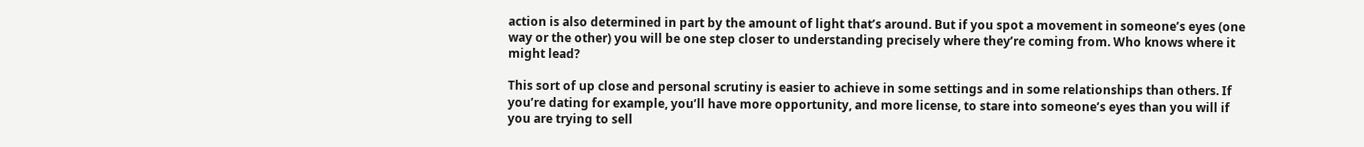action is also determined in part by the amount of light that’s around. But if you spot a movement in someone’s eyes (one way or the other) you will be one step closer to understanding precisely where they’re coming from. Who knows where it might lead?

This sort of up close and personal scrutiny is easier to achieve in some settings and in some relationships than others. If you’re dating for example, you’ll have more opportunity, and more license, to stare into someone’s eyes than you will if you are trying to sell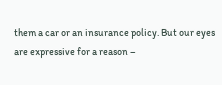them a car or an insurance policy. But our eyes are expressive for a reason –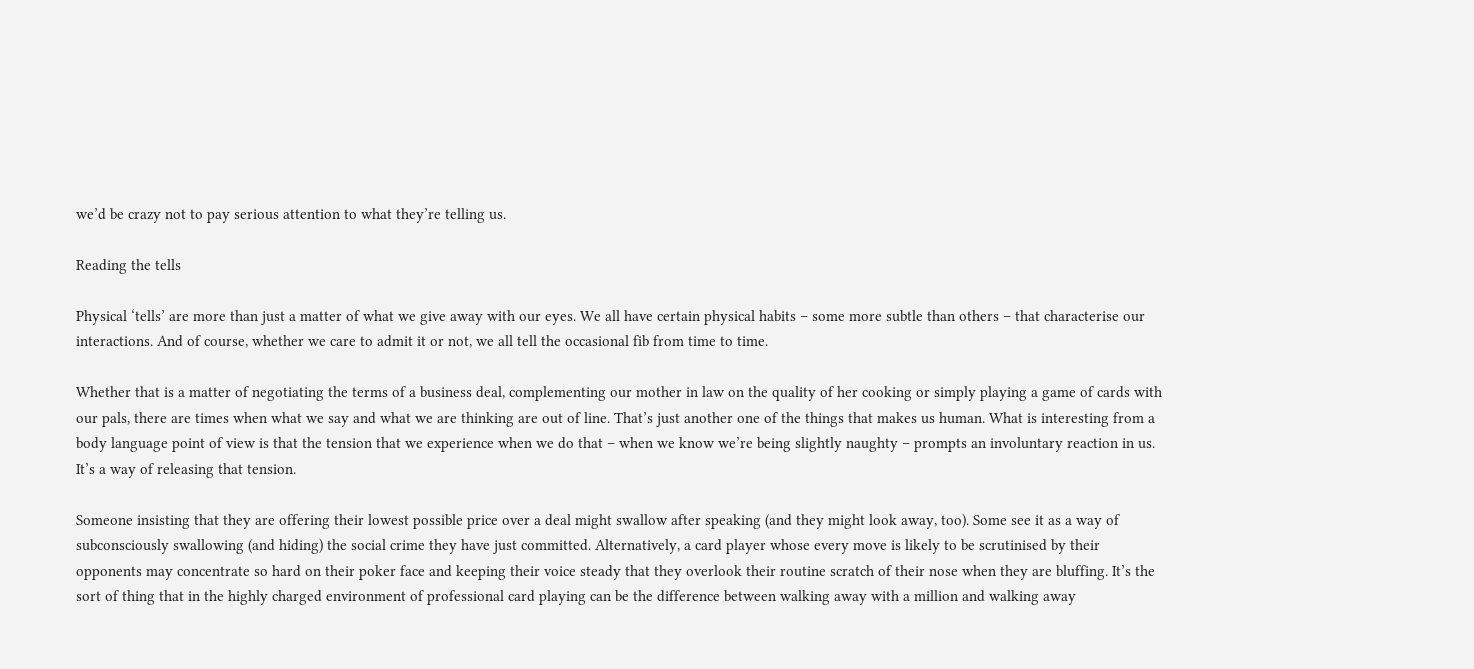we’d be crazy not to pay serious attention to what they’re telling us.

Reading the tells

Physical ‘tells’ are more than just a matter of what we give away with our eyes. We all have certain physical habits – some more subtle than others – that characterise our interactions. And of course, whether we care to admit it or not, we all tell the occasional fib from time to time.

Whether that is a matter of negotiating the terms of a business deal, complementing our mother in law on the quality of her cooking or simply playing a game of cards with our pals, there are times when what we say and what we are thinking are out of line. That’s just another one of the things that makes us human. What is interesting from a body language point of view is that the tension that we experience when we do that – when we know we’re being slightly naughty – prompts an involuntary reaction in us. It’s a way of releasing that tension.

Someone insisting that they are offering their lowest possible price over a deal might swallow after speaking (and they might look away, too). Some see it as a way of subconsciously swallowing (and hiding) the social crime they have just committed. Alternatively, a card player whose every move is likely to be scrutinised by their opponents may concentrate so hard on their poker face and keeping their voice steady that they overlook their routine scratch of their nose when they are bluffing. It’s the sort of thing that in the highly charged environment of professional card playing can be the difference between walking away with a million and walking away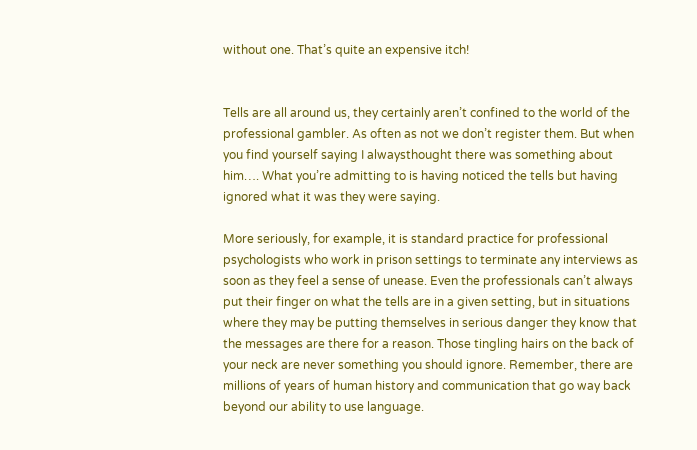without one. That’s quite an expensive itch!


Tells are all around us, they certainly aren’t confined to the world of the professional gambler. As often as not we don’t register them. But when you find yourself saying I alwaysthought there was something about him…. What you’re admitting to is having noticed the tells but having ignored what it was they were saying.

More seriously, for example, it is standard practice for professional psychologists who work in prison settings to terminate any interviews as soon as they feel a sense of unease. Even the professionals can’t always put their finger on what the tells are in a given setting, but in situations where they may be putting themselves in serious danger they know that the messages are there for a reason. Those tingling hairs on the back of your neck are never something you should ignore. Remember, there are millions of years of human history and communication that go way back beyond our ability to use language.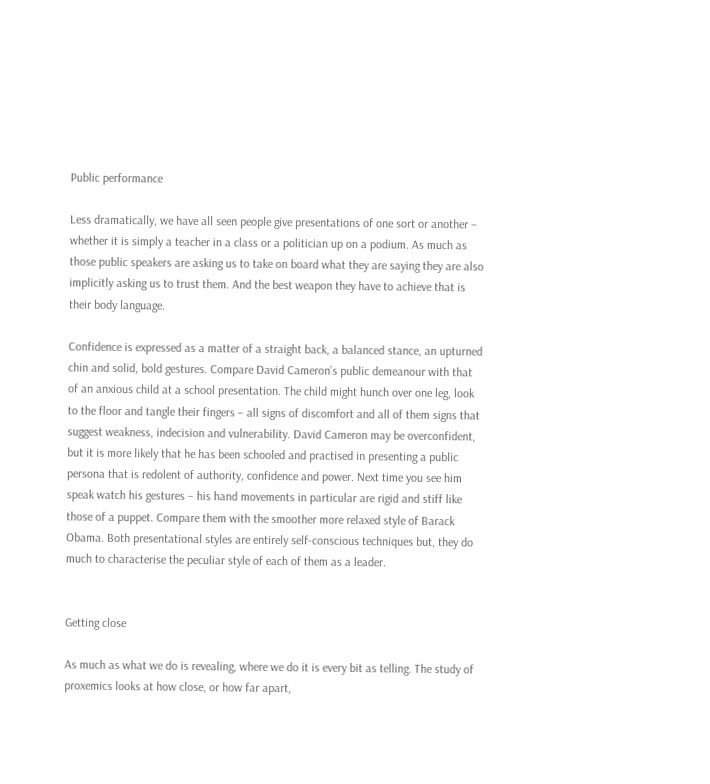Public performance

Less dramatically, we have all seen people give presentations of one sort or another – whether it is simply a teacher in a class or a politician up on a podium. As much as those public speakers are asking us to take on board what they are saying they are also implicitly asking us to trust them. And the best weapon they have to achieve that is their body language.

Confidence is expressed as a matter of a straight back, a balanced stance, an upturned chin and solid, bold gestures. Compare David Cameron’s public demeanour with that of an anxious child at a school presentation. The child might hunch over one leg, look to the floor and tangle their fingers – all signs of discomfort and all of them signs that suggest weakness, indecision and vulnerability. David Cameron may be overconfident, but it is more likely that he has been schooled and practised in presenting a public persona that is redolent of authority, confidence and power. Next time you see him speak watch his gestures – his hand movements in particular are rigid and stiff like those of a puppet. Compare them with the smoother more relaxed style of Barack Obama. Both presentational styles are entirely self-conscious techniques but, they do much to characterise the peculiar style of each of them as a leader.


Getting close

As much as what we do is revealing, where we do it is every bit as telling. The study of proxemics looks at how close, or how far apart,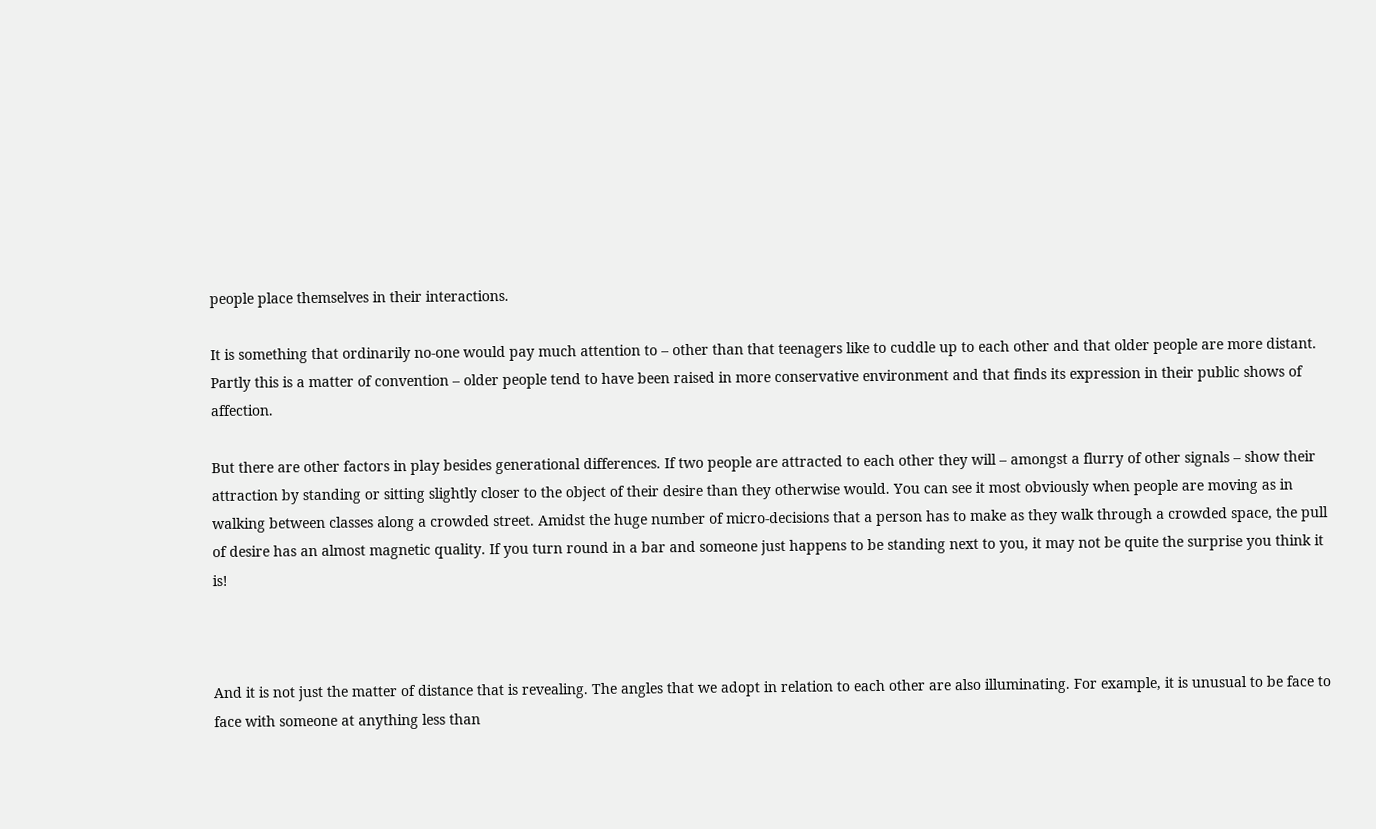people place themselves in their interactions.

It is something that ordinarily no-one would pay much attention to – other than that teenagers like to cuddle up to each other and that older people are more distant. Partly this is a matter of convention – older people tend to have been raised in more conservative environment and that finds its expression in their public shows of affection.

But there are other factors in play besides generational differences. If two people are attracted to each other they will – amongst a flurry of other signals – show their attraction by standing or sitting slightly closer to the object of their desire than they otherwise would. You can see it most obviously when people are moving as in walking between classes along a crowded street. Amidst the huge number of micro-decisions that a person has to make as they walk through a crowded space, the pull of desire has an almost magnetic quality. If you turn round in a bar and someone just happens to be standing next to you, it may not be quite the surprise you think it is!



And it is not just the matter of distance that is revealing. The angles that we adopt in relation to each other are also illuminating. For example, it is unusual to be face to face with someone at anything less than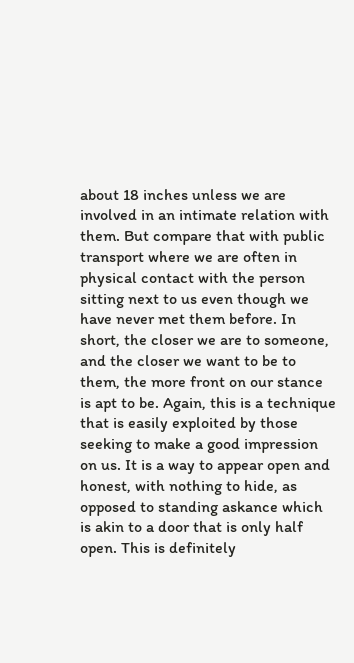about 18 inches unless we are involved in an intimate relation with them. But compare that with public transport where we are often in physical contact with the person sitting next to us even though we have never met them before. In short, the closer we are to someone, and the closer we want to be to them, the more front on our stance is apt to be. Again, this is a technique that is easily exploited by those seeking to make a good impression on us. It is a way to appear open and honest, with nothing to hide, as opposed to standing askance which is akin to a door that is only half open. This is definitely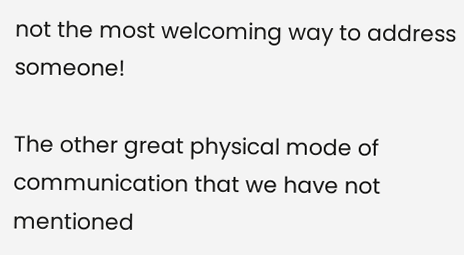not the most welcoming way to address someone!

The other great physical mode of communication that we have not mentioned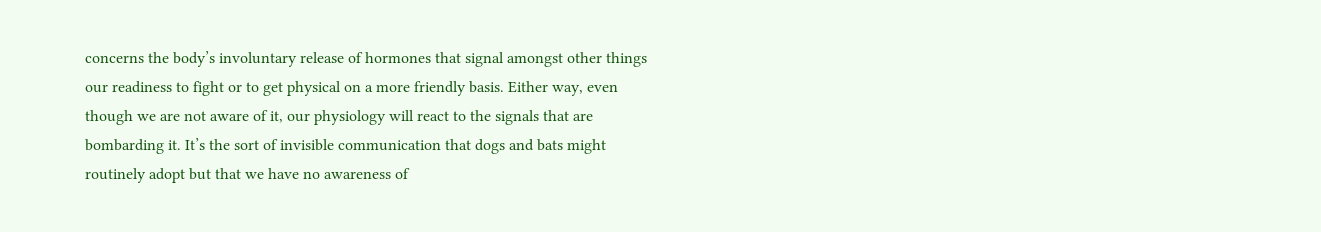concerns the body’s involuntary release of hormones that signal amongst other things our readiness to fight or to get physical on a more friendly basis. Either way, even though we are not aware of it, our physiology will react to the signals that are bombarding it. It’s the sort of invisible communication that dogs and bats might routinely adopt but that we have no awareness of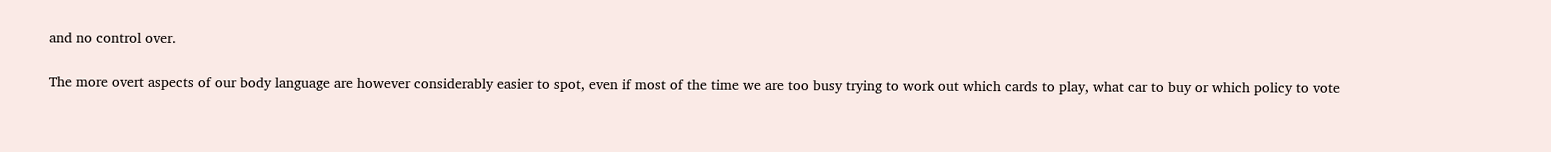and no control over.

The more overt aspects of our body language are however considerably easier to spot, even if most of the time we are too busy trying to work out which cards to play, what car to buy or which policy to vote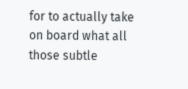for to actually take on board what all those subtle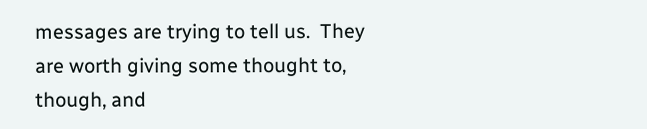messages are trying to tell us.  They are worth giving some thought to, though, and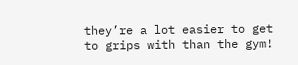they’re a lot easier to get to grips with than the gym!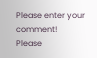Please enter your comment!
Please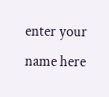enter your name here